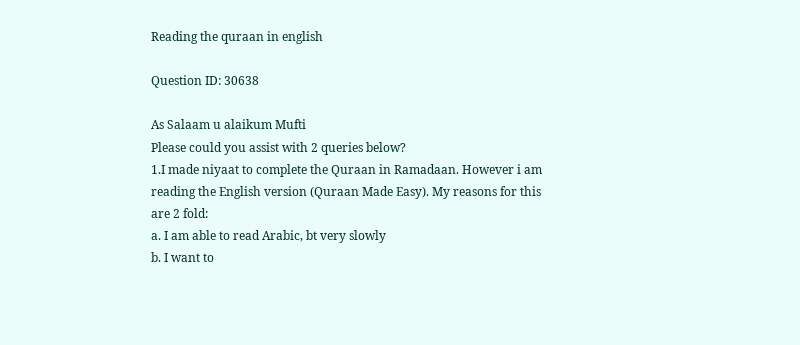Reading the quraan in english

Question ID: 30638

As Salaam u alaikum Mufti
Please could you assist with 2 queries below?
1.I made niyaat to complete the Quraan in Ramadaan. However i am reading the English version (Quraan Made Easy). My reasons for this are 2 fold:
a. I am able to read Arabic, bt very slowly
b. I want to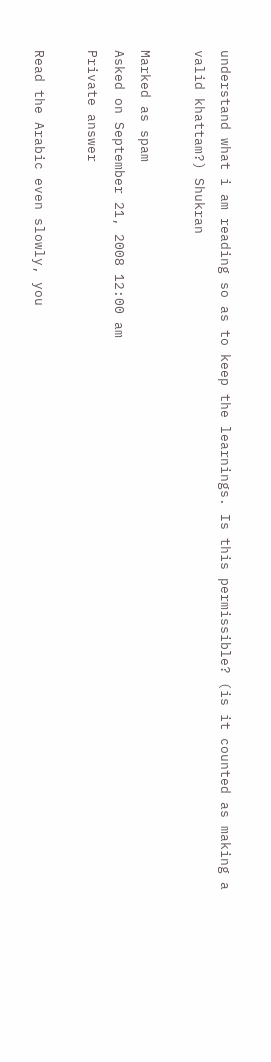understand what i am reading so as to keep the learnings. Is this permissible? (is it counted as making a valid khattam?) Shukran

Marked as spam
Asked on September 21, 2008 12:00 am
Private answer

Read the Arabic even slowly, you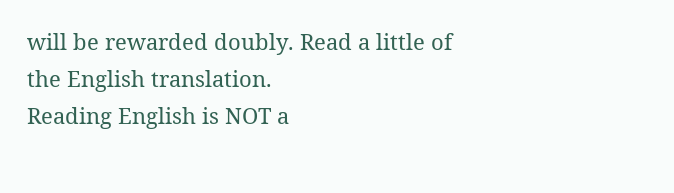will be rewarded doubly. Read a little of the English translation.
Reading English is NOT a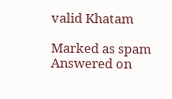valid Khatam

Marked as spam
Answered on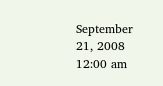September 21, 2008 12:00 am